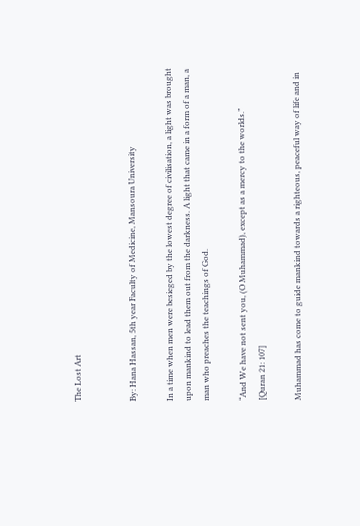The Lost Art


By: Hana Hassan, 5th year Faculty of Medicine, Mansoura University

In a time when men were besieged by the lowest degree of civilisation, a light was brought upon mankind to lead them out from the darkness. A light that came in a form of a man, a man who preaches the teachings of God.

“And We have not sent you, (O Muhammad), except as a mercy to the worlds.”
[Quran 21: 107]

Muhammad has come to guide mankind towards a righteous, peaceful way of life and in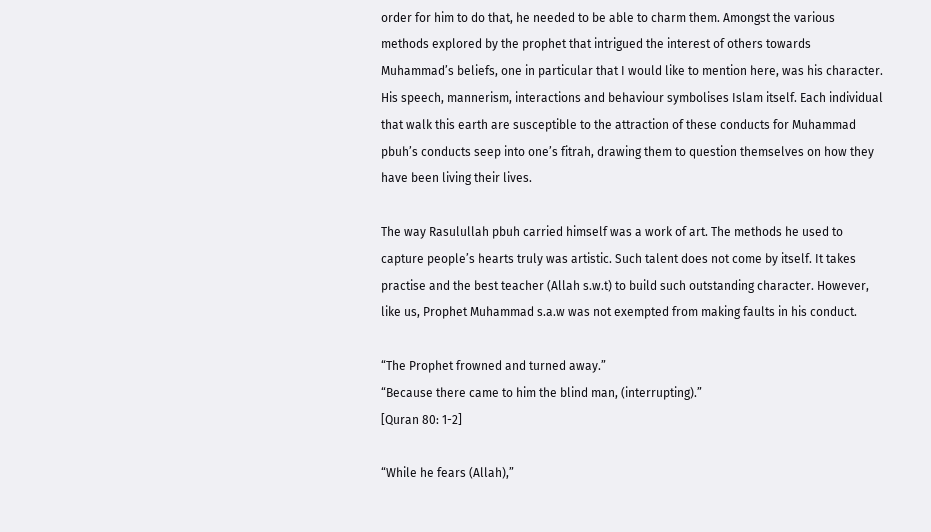order for him to do that, he needed to be able to charm them. Amongst the various methods explored by the prophet that intrigued the interest of others towards Muhammad’s beliefs, one in particular that I would like to mention here, was his character. His speech, mannerism, interactions and behaviour symbolises Islam itself. Each individual that walk this earth are susceptible to the attraction of these conducts for Muhammad pbuh’s conducts seep into one’s fitrah, drawing them to question themselves on how they have been living their lives.

The way Rasulullah pbuh carried himself was a work of art. The methods he used to capture people’s hearts truly was artistic. Such talent does not come by itself. It takes practise and the best teacher (Allah s.w.t) to build such outstanding character. However, like us, Prophet Muhammad s.a.w was not exempted from making faults in his conduct.

“The Prophet frowned and turned away.”
“Because there came to him the blind man, (interrupting).”
[Quran 80: 1-2]

“While he fears (Allah),”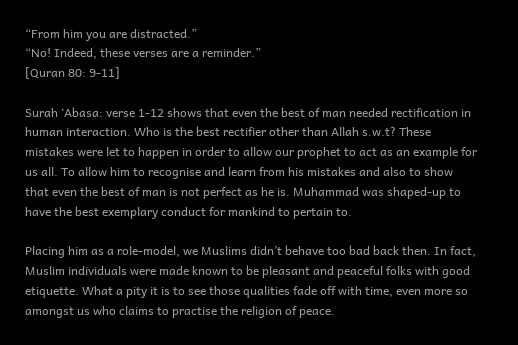“From him you are distracted.”
“No! Indeed, these verses are a reminder.”
[Quran 80: 9-11]

Surah ‘Abasa: verse 1-12 shows that even the best of man needed rectification in human interaction. Who is the best rectifier other than Allah s.w.t? These mistakes were let to happen in order to allow our prophet to act as an example for us all. To allow him to recognise and learn from his mistakes and also to show that even the best of man is not perfect as he is. Muhammad was shaped-up to have the best exemplary conduct for mankind to pertain to.

Placing him as a role-model, we Muslims didn’t behave too bad back then. In fact, Muslim individuals were made known to be pleasant and peaceful folks with good etiquette. What a pity it is to see those qualities fade off with time, even more so amongst us who claims to practise the religion of peace.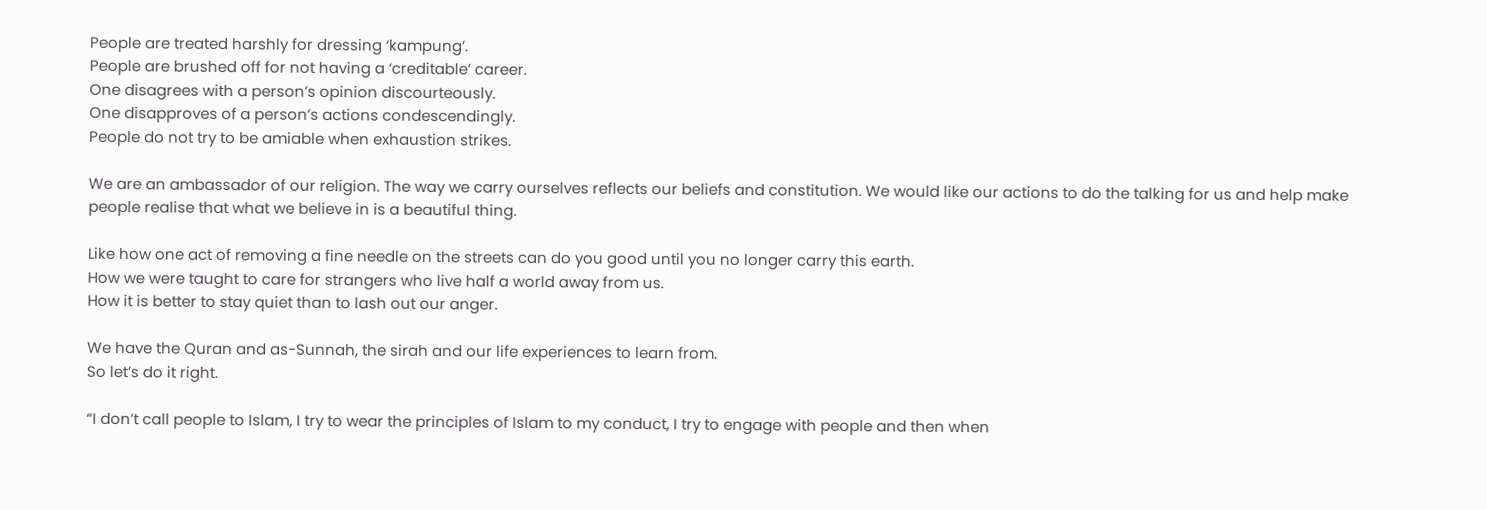People are treated harshly for dressing ‘kampung’.
People are brushed off for not having a ‘creditable’ career.
One disagrees with a person’s opinion discourteously.
One disapproves of a person’s actions condescendingly.
People do not try to be amiable when exhaustion strikes.

We are an ambassador of our religion. The way we carry ourselves reflects our beliefs and constitution. We would like our actions to do the talking for us and help make people realise that what we believe in is a beautiful thing.

Like how one act of removing a fine needle on the streets can do you good until you no longer carry this earth.
How we were taught to care for strangers who live half a world away from us.
How it is better to stay quiet than to lash out our anger.

We have the Quran and as-Sunnah, the sirah and our life experiences to learn from.
So let’s do it right.

“I don’t call people to Islam, I try to wear the principles of Islam to my conduct, I try to engage with people and then when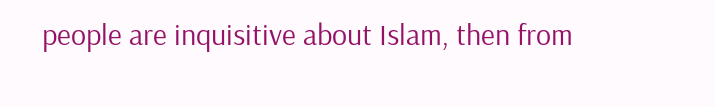people are inquisitive about Islam, then from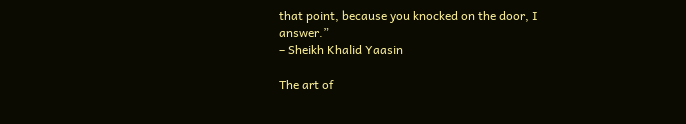that point, because you knocked on the door, I answer.”
– Sheikh Khalid Yaasin

The art of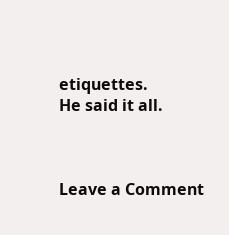etiquettes.
He said it all.



Leave a Comment